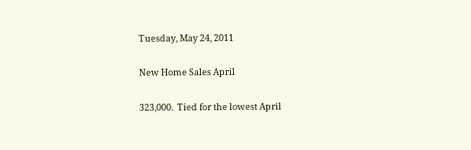Tuesday, May 24, 2011

New Home Sales April

323,000.  Tied for the lowest April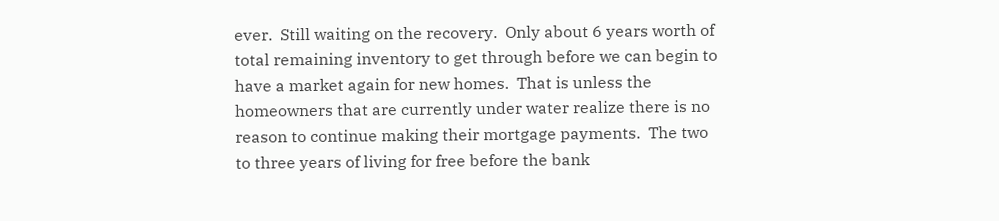ever.  Still waiting on the recovery.  Only about 6 years worth of total remaining inventory to get through before we can begin to have a market again for new homes.  That is unless the homeowners that are currently under water realize there is no reason to continue making their mortgage payments.  The two to three years of living for free before the bank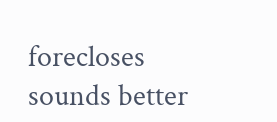forecloses sounds better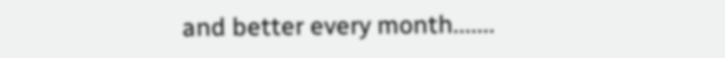and better every month.......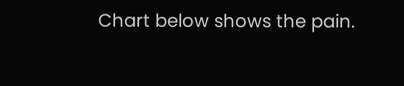Chart below shows the pain.